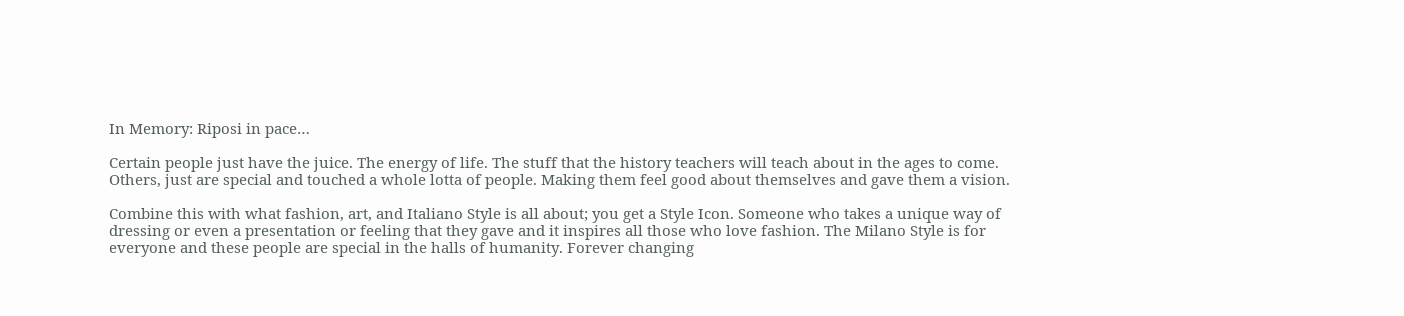In Memory: Riposi in pace…

Certain people just have the juice. The energy of life. The stuff that the history teachers will teach about in the ages to come. Others, just are special and touched a whole lotta of people. Making them feel good about themselves and gave them a vision.

Combine this with what fashion, art, and Italiano Style is all about; you get a Style Icon. Someone who takes a unique way of dressing or even a presentation or feeling that they gave and it inspires all those who love fashion. The Milano Style is for everyone and these people are special in the halls of humanity. Forever changing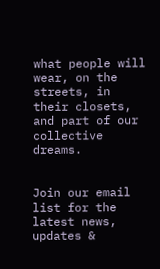what people will wear, on the streets, in their closets, and part of our collective dreams.


Join our email list for the latest news, updates &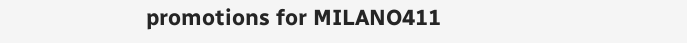promotions for MILANO411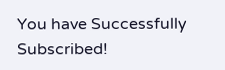You have Successfully Subscribed!